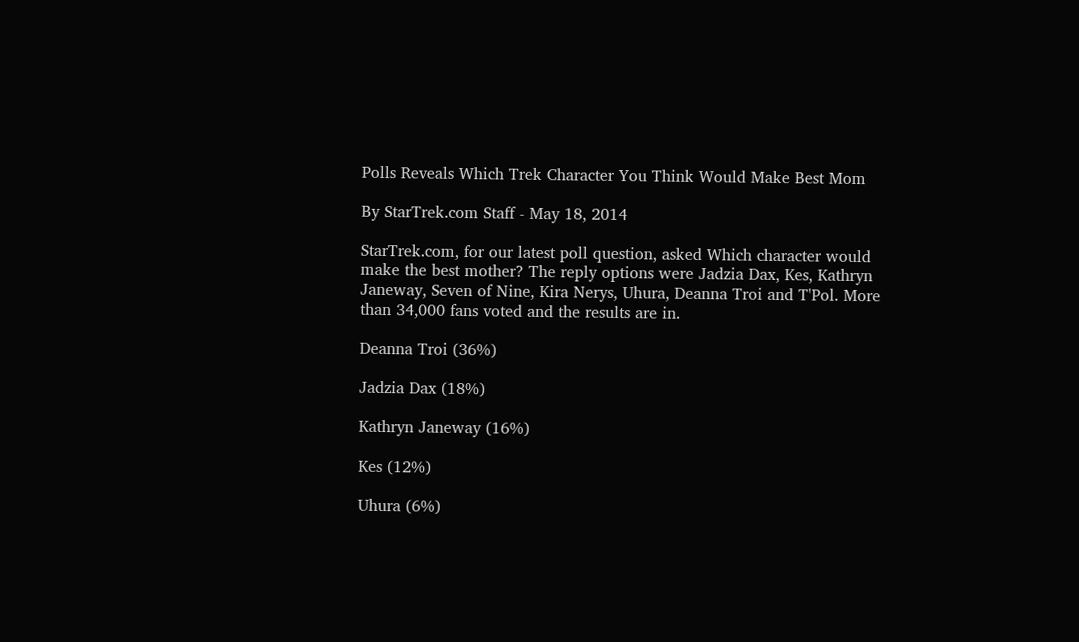Polls Reveals Which Trek Character You Think Would Make Best Mom

By StarTrek.com Staff - May 18, 2014

StarTrek.com, for our latest poll question, asked Which character would make the best mother? The reply options were Jadzia Dax, Kes, Kathryn Janeway, Seven of Nine, Kira Nerys, Uhura, Deanna Troi and T'Pol. More than 34,000 fans voted and the results are in.

Deanna Troi (36%)

Jadzia Dax (18%)

Kathryn Janeway (16%)

Kes (12%)

Uhura (6%)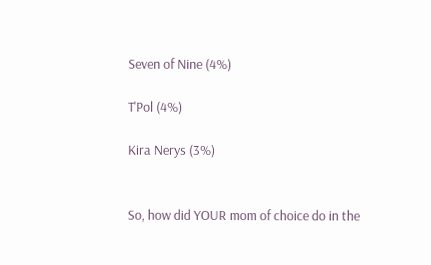Seven of Nine (4%)

T'Pol (4%)

Kira Nerys (3%)


So, how did YOUR mom of choice do in the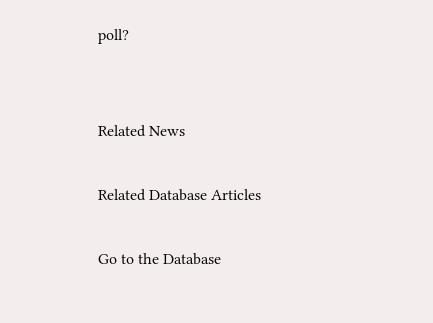poll?


Related News

Related Database Articles

Go to the Database